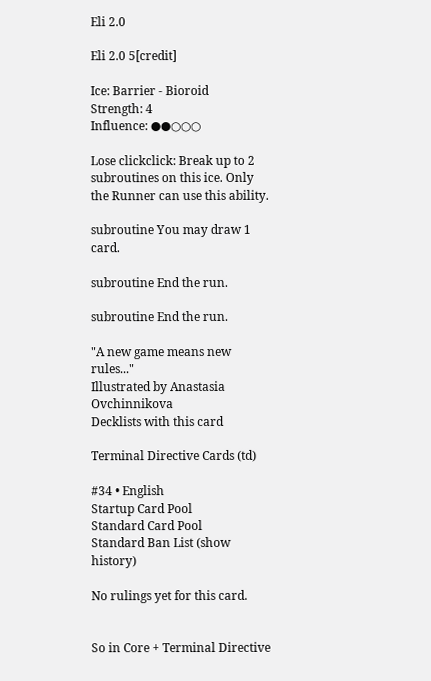Eli 2.0

Eli 2.0 5[credit]

Ice: Barrier - Bioroid
Strength: 4
Influence: ●●○○○

Lose clickclick: Break up to 2 subroutines on this ice. Only the Runner can use this ability.

subroutine You may draw 1 card.

subroutine End the run.

subroutine End the run.

"A new game means new rules..."
Illustrated by Anastasia Ovchinnikova
Decklists with this card

Terminal Directive Cards (td)

#34 • English
Startup Card Pool
Standard Card Pool
Standard Ban List (show history)

No rulings yet for this card.


So in Core + Terminal Directive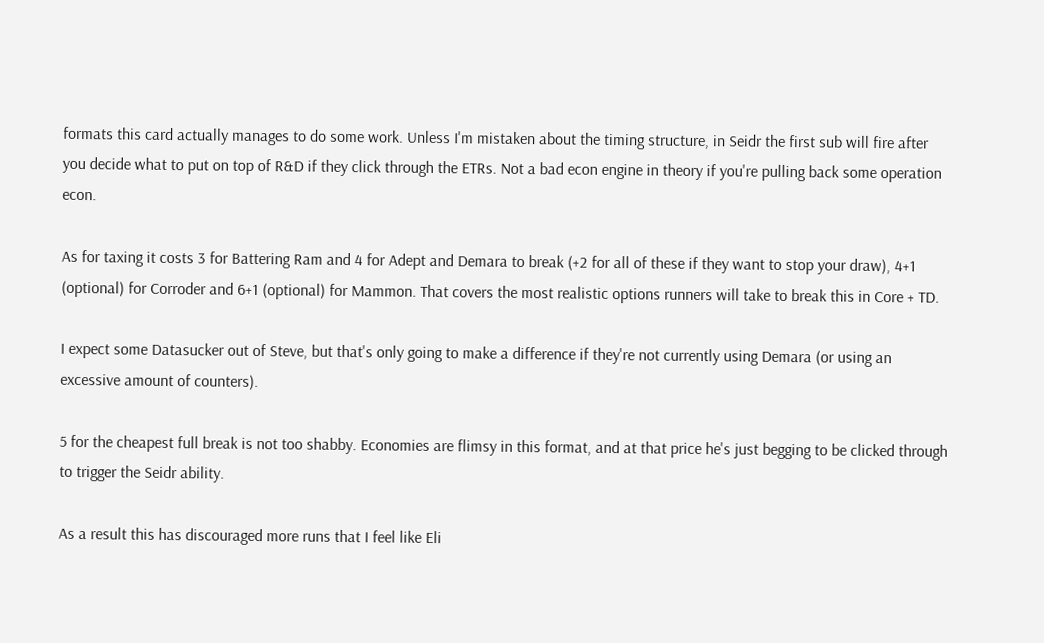formats this card actually manages to do some work. Unless I'm mistaken about the timing structure, in Seidr the first sub will fire after you decide what to put on top of R&D if they click through the ETRs. Not a bad econ engine in theory if you're pulling back some operation econ.

As for taxing it costs 3 for Battering Ram and 4 for Adept and Demara to break (+2 for all of these if they want to stop your draw), 4+1 (optional) for Corroder and 6+1 (optional) for Mammon. That covers the most realistic options runners will take to break this in Core + TD.

I expect some Datasucker out of Steve, but that's only going to make a difference if they're not currently using Demara (or using an excessive amount of counters).

5 for the cheapest full break is not too shabby. Economies are flimsy in this format, and at that price he's just begging to be clicked through to trigger the Seidr ability.

As a result this has discouraged more runs that I feel like Eli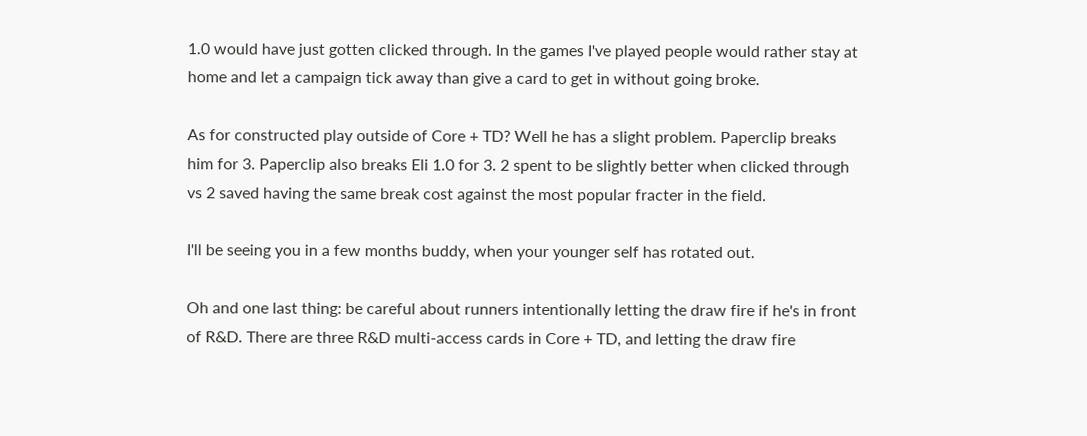1.0 would have just gotten clicked through. In the games I've played people would rather stay at home and let a campaign tick away than give a card to get in without going broke.

As for constructed play outside of Core + TD? Well he has a slight problem. Paperclip breaks him for 3. Paperclip also breaks Eli 1.0 for 3. 2 spent to be slightly better when clicked through vs 2 saved having the same break cost against the most popular fracter in the field.

I'll be seeing you in a few months buddy, when your younger self has rotated out.

Oh and one last thing: be careful about runners intentionally letting the draw fire if he's in front of R&D. There are three R&D multi-access cards in Core + TD, and letting the draw fire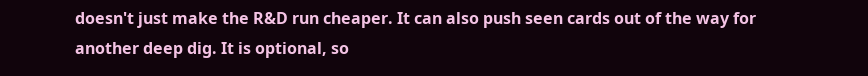doesn't just make the R&D run cheaper. It can also push seen cards out of the way for another deep dig. It is optional, so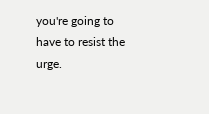you're going to have to resist the urge.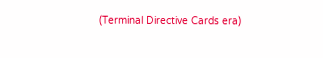(Terminal Directive Cards era)